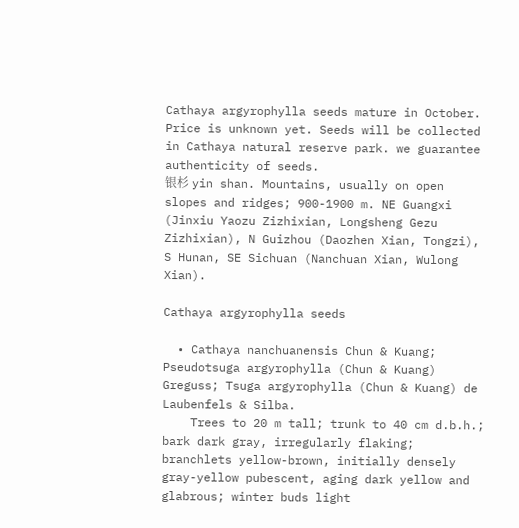Cathaya argyrophylla seeds mature in October. Price is unknown yet. Seeds will be collected in Cathaya natural reserve park. we guarantee authenticity of seeds.
银杉 yin shan. Mountains, usually on open slopes and ridges; 900-1900 m. NE Guangxi (Jinxiu Yaozu Zizhixian, Longsheng Gezu Zizhixian), N Guizhou (Daozhen Xian, Tongzi), S Hunan, SE Sichuan (Nanchuan Xian, Wulong Xian).

Cathaya argyrophylla seeds

  • Cathaya nanchuanensis Chun & Kuang; Pseudotsuga argyrophylla (Chun & Kuang) Greguss; Tsuga argyrophylla (Chun & Kuang) de Laubenfels & Silba.
    Trees to 20 m tall; trunk to 40 cm d.b.h.; bark dark gray, irregularly flaking; branchlets yellow-brown, initially densely gray-yellow pubescent, aging dark yellow and glabrous; winter buds light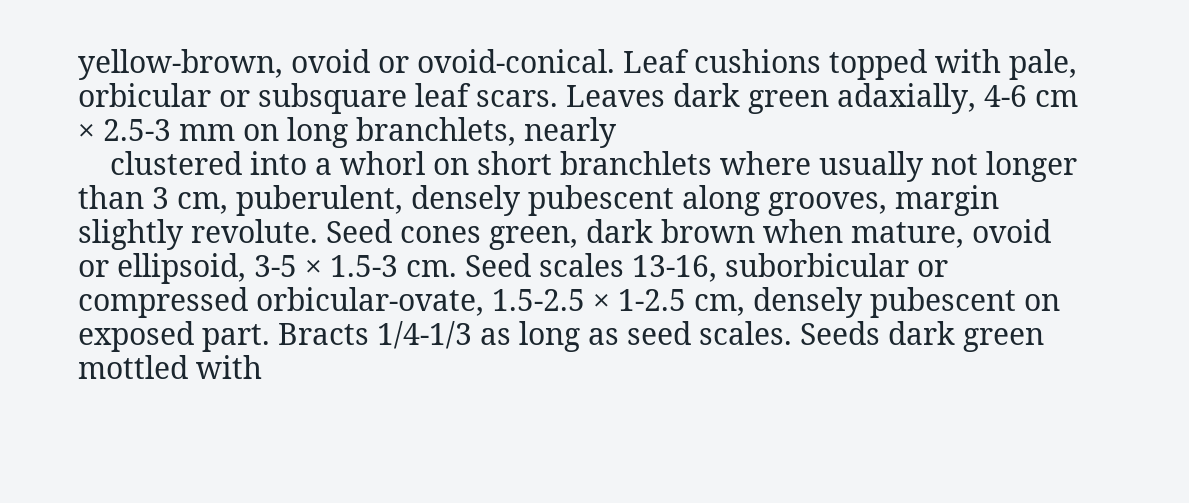yellow-brown, ovoid or ovoid-conical. Leaf cushions topped with pale, orbicular or subsquare leaf scars. Leaves dark green adaxially, 4-6 cm × 2.5-3 mm on long branchlets, nearly
    clustered into a whorl on short branchlets where usually not longer than 3 cm, puberulent, densely pubescent along grooves, margin slightly revolute. Seed cones green, dark brown when mature, ovoid or ellipsoid, 3-5 × 1.5-3 cm. Seed scales 13-16, suborbicular or compressed orbicular-ovate, 1.5-2.5 × 1-2.5 cm, densely pubescent on exposed part. Bracts 1/4-1/3 as long as seed scales. Seeds dark green mottled with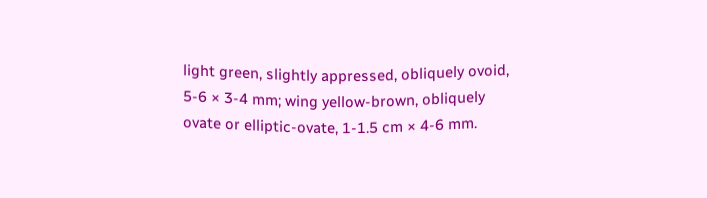light green, slightly appressed, obliquely ovoid, 5-6 × 3-4 mm; wing yellow-brown, obliquely ovate or elliptic-ovate, 1-1.5 cm × 4-6 mm.